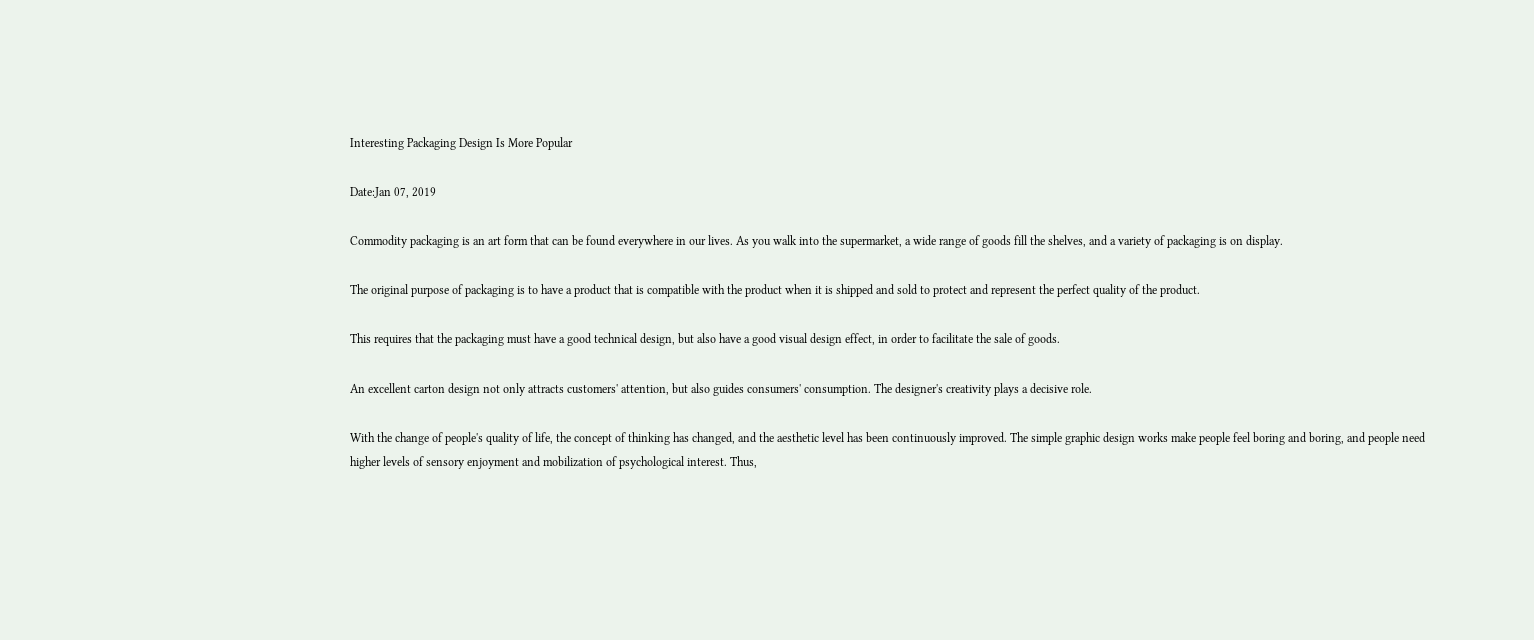Interesting Packaging Design Is More Popular

Date:Jan 07, 2019

Commodity packaging is an art form that can be found everywhere in our lives. As you walk into the supermarket, a wide range of goods fill the shelves, and a variety of packaging is on display.

The original purpose of packaging is to have a product that is compatible with the product when it is shipped and sold to protect and represent the perfect quality of the product.

This requires that the packaging must have a good technical design, but also have a good visual design effect, in order to facilitate the sale of goods.

An excellent carton design not only attracts customers' attention, but also guides consumers' consumption. The designer's creativity plays a decisive role.

With the change of people's quality of life, the concept of thinking has changed, and the aesthetic level has been continuously improved. The simple graphic design works make people feel boring and boring, and people need higher levels of sensory enjoyment and mobilization of psychological interest. Thus,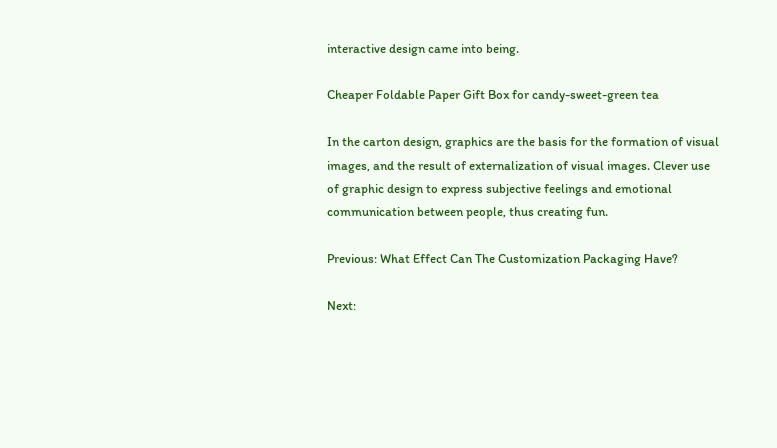interactive design came into being.

Cheaper Foldable Paper Gift Box for candy-sweet-green tea

In the carton design, graphics are the basis for the formation of visual images, and the result of externalization of visual images. Clever use of graphic design to express subjective feelings and emotional communication between people, thus creating fun.

Previous: What Effect Can The Customization Packaging Have?

Next: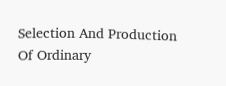Selection And Production Of Ordinary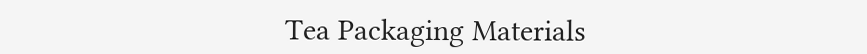Tea Packaging Materials